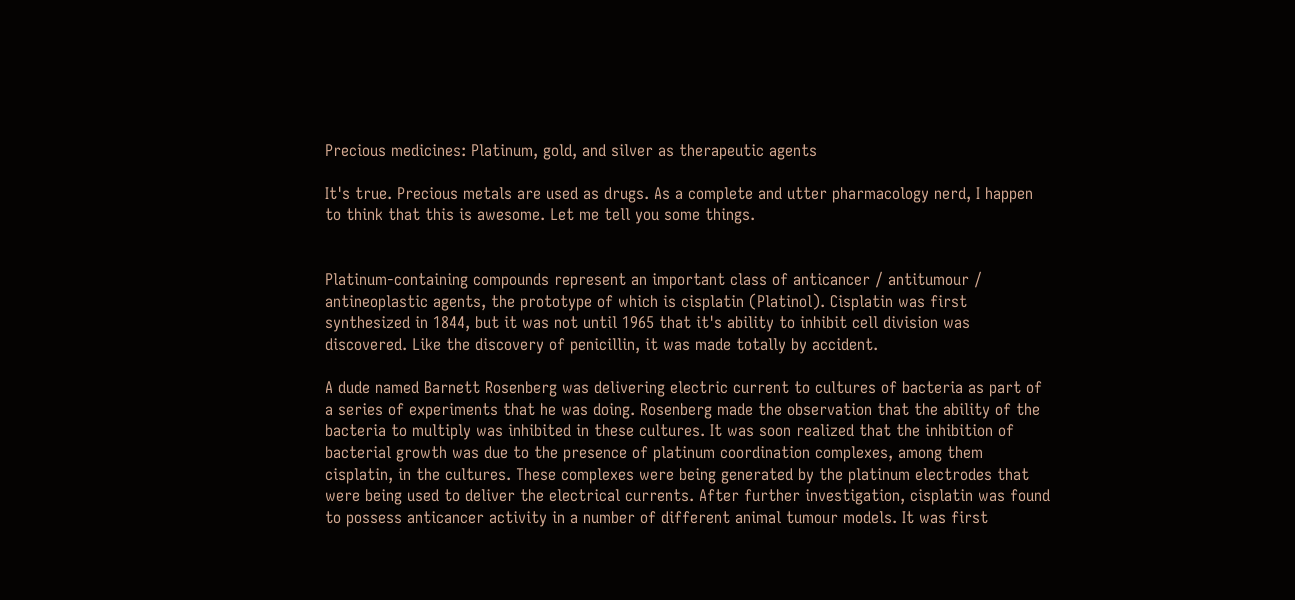Precious medicines: Platinum, gold, and silver as therapeutic agents

It's true. Precious metals are used as drugs. As a complete and utter pharmacology nerd, I happen to think that this is awesome. Let me tell you some things.


Platinum-containing compounds represent an important class of anticancer / antitumour / antineoplastic agents, the prototype of which is cisplatin (Platinol). Cisplatin was first synthesized in 1844, but it was not until 1965 that it's ability to inhibit cell division was discovered. Like the discovery of penicillin, it was made totally by accident.

A dude named Barnett Rosenberg was delivering electric current to cultures of bacteria as part of a series of experiments that he was doing. Rosenberg made the observation that the ability of the bacteria to multiply was inhibited in these cultures. It was soon realized that the inhibition of bacterial growth was due to the presence of platinum coordination complexes, among them cisplatin, in the cultures. These complexes were being generated by the platinum electrodes that were being used to deliver the electrical currents. After further investigation, cisplatin was found to possess anticancer activity in a number of different animal tumour models. It was first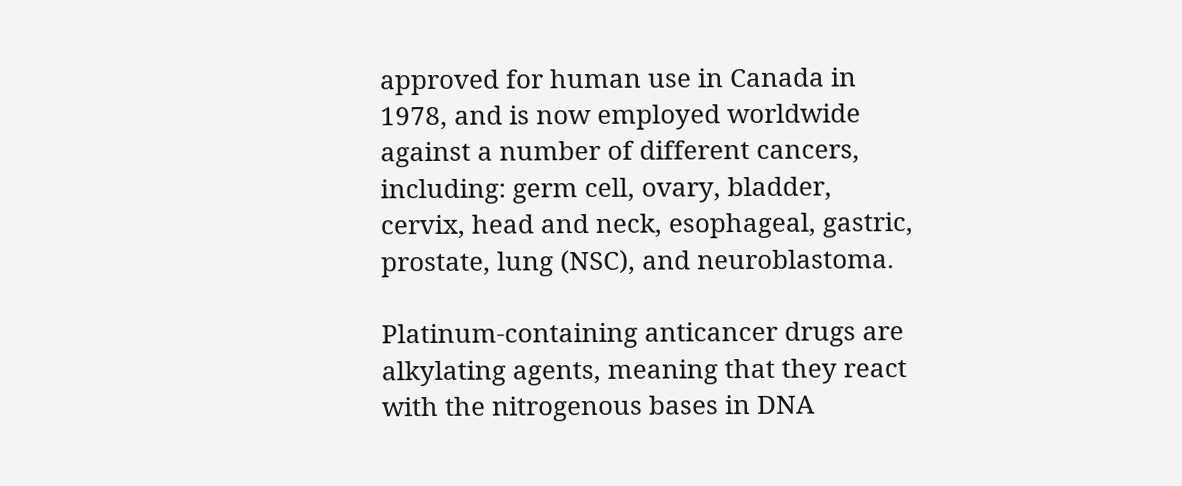approved for human use in Canada in 1978, and is now employed worldwide against a number of different cancers, including: germ cell, ovary, bladder, cervix, head and neck, esophageal, gastric, prostate, lung (NSC), and neuroblastoma.

Platinum-containing anticancer drugs are alkylating agents, meaning that they react with the nitrogenous bases in DNA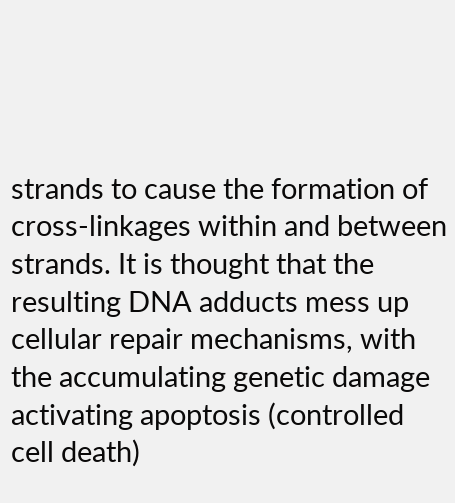strands to cause the formation of cross-linkages within and between strands. It is thought that the resulting DNA adducts mess up cellular repair mechanisms, with the accumulating genetic damage activating apoptosis (controlled cell death)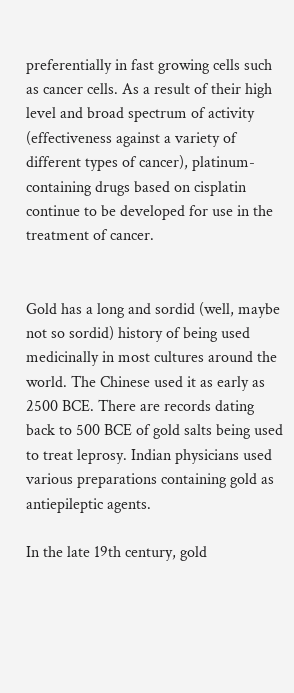preferentially in fast growing cells such as cancer cells. As a result of their high level and broad spectrum of activity (effectiveness against a variety of different types of cancer), platinum-containing drugs based on cisplatin continue to be developed for use in the treatment of cancer.


Gold has a long and sordid (well, maybe not so sordid) history of being used medicinally in most cultures around the world. The Chinese used it as early as 2500 BCE. There are records dating back to 500 BCE of gold salts being used to treat leprosy. Indian physicians used various preparations containing gold as antiepileptic agents.

In the late 19th century, gold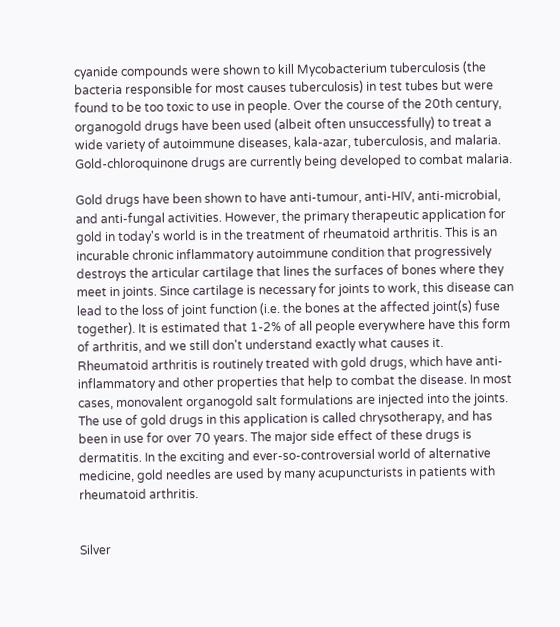cyanide compounds were shown to kill Mycobacterium tuberculosis (the bacteria responsible for most causes tuberculosis) in test tubes but were found to be too toxic to use in people. Over the course of the 20th century, organogold drugs have been used (albeit often unsuccessfully) to treat a wide variety of autoimmune diseases, kala-azar, tuberculosis, and malaria. Gold-chloroquinone drugs are currently being developed to combat malaria.

Gold drugs have been shown to have anti-tumour, anti-HIV, anti-microbial, and anti-fungal activities. However, the primary therapeutic application for gold in today's world is in the treatment of rheumatoid arthritis. This is an incurable chronic inflammatory autoimmune condition that progressively destroys the articular cartilage that lines the surfaces of bones where they meet in joints. Since cartilage is necessary for joints to work, this disease can lead to the loss of joint function (i.e. the bones at the affected joint(s) fuse together). It is estimated that 1-2% of all people everywhere have this form of arthritis, and we still don't understand exactly what causes it. Rheumatoid arthritis is routinely treated with gold drugs, which have anti-inflammatory and other properties that help to combat the disease. In most cases, monovalent organogold salt formulations are injected into the joints. The use of gold drugs in this application is called chrysotherapy, and has been in use for over 70 years. The major side effect of these drugs is dermatitis. In the exciting and ever-so-controversial world of alternative medicine, gold needles are used by many acupuncturists in patients with rheumatoid arthritis.


Silver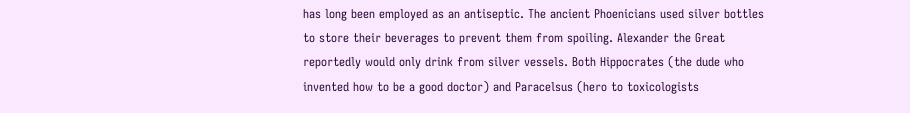has long been employed as an antiseptic. The ancient Phoenicians used silver bottles to store their beverages to prevent them from spoiling. Alexander the Great reportedly would only drink from silver vessels. Both Hippocrates (the dude who invented how to be a good doctor) and Paracelsus (hero to toxicologists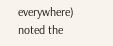everywhere) noted the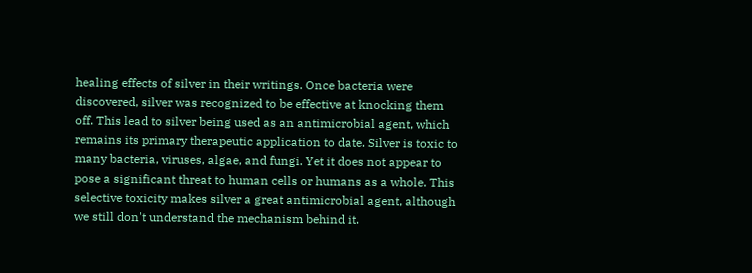healing effects of silver in their writings. Once bacteria were discovered, silver was recognized to be effective at knocking them off. This lead to silver being used as an antimicrobial agent, which remains its primary therapeutic application to date. Silver is toxic to many bacteria, viruses, algae, and fungi. Yet it does not appear to pose a significant threat to human cells or humans as a whole. This selective toxicity makes silver a great antimicrobial agent, although we still don't understand the mechanism behind it.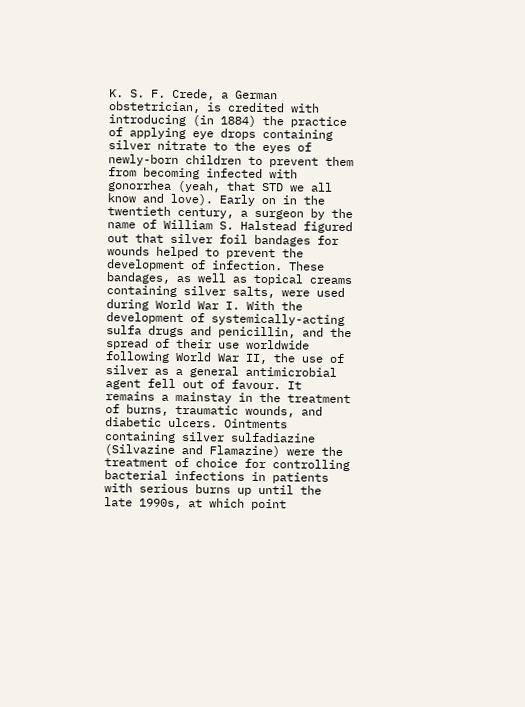K. S. F. Crede, a German obstetrician, is credited with introducing (in 1884) the practice of applying eye drops containing silver nitrate to the eyes of newly-born children to prevent them from becoming infected with gonorrhea (yeah, that STD we all know and love). Early on in the twentieth century, a surgeon by the name of William S. Halstead figured out that silver foil bandages for wounds helped to prevent the development of infection. These bandages, as well as topical creams containing silver salts, were used during World War I. With the development of systemically-acting sulfa drugs and penicillin, and the spread of their use worldwide following World War II, the use of silver as a general antimicrobial agent fell out of favour. It remains a mainstay in the treatment of burns, traumatic wounds, and diabetic ulcers. Ointments containing silver sulfadiazine (Silvazine and Flamazine) were the treatment of choice for controlling bacterial infections in patients with serious burns up until the late 1990s, at which point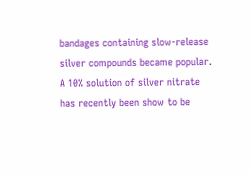bandages containing slow-release silver compounds became popular. A 10% solution of silver nitrate has recently been show to be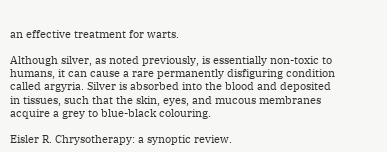an effective treatment for warts.

Although silver, as noted previously, is essentially non-toxic to humans, it can cause a rare permanently disfiguring condition called argyria. Silver is absorbed into the blood and deposited in tissues, such that the skin, eyes, and mucous membranes acquire a grey to blue-black colouring.

Eisler R. Chrysotherapy: a synoptic review.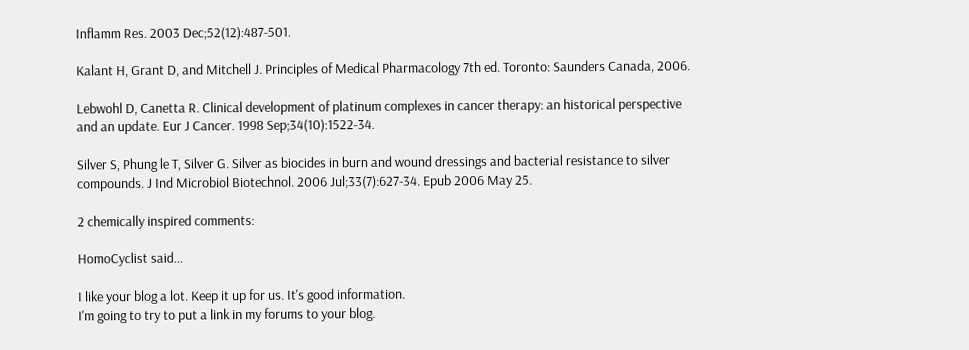Inflamm Res. 2003 Dec;52(12):487-501.

Kalant H, Grant D, and Mitchell J. Principles of Medical Pharmacology 7th ed. Toronto: Saunders Canada, 2006.

Lebwohl D, Canetta R. Clinical development of platinum complexes in cancer therapy: an historical perspective and an update. Eur J Cancer. 1998 Sep;34(10):1522-34.

Silver S, Phung le T, Silver G. Silver as biocides in burn and wound dressings and bacterial resistance to silver compounds. J Ind Microbiol Biotechnol. 2006 Jul;33(7):627-34. Epub 2006 May 25.

2 chemically inspired comments:

HomoCyclist said...

I like your blog a lot. Keep it up for us. It's good information.
I'm going to try to put a link in my forums to your blog.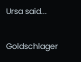Ursa said...

Goldschlager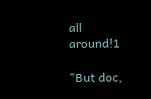all around!1

"But doc,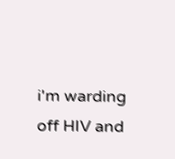i'm warding off HIV and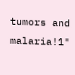tumors and malaria!1"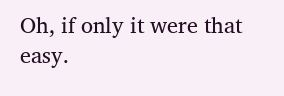Oh, if only it were that easy.